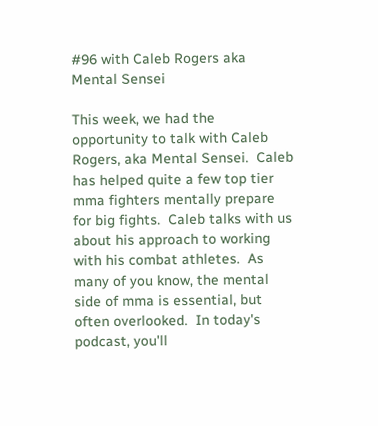#96 with Caleb Rogers aka Mental Sensei

This week, we had the opportunity to talk with Caleb Rogers, aka Mental Sensei.  Caleb has helped quite a few top tier mma fighters mentally prepare for big fights.  Caleb talks with us about his approach to working with his combat athletes.  As many of you know, the mental side of mma is essential, but often overlooked.  In today's podcast, you'll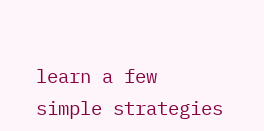learn a few simple strategies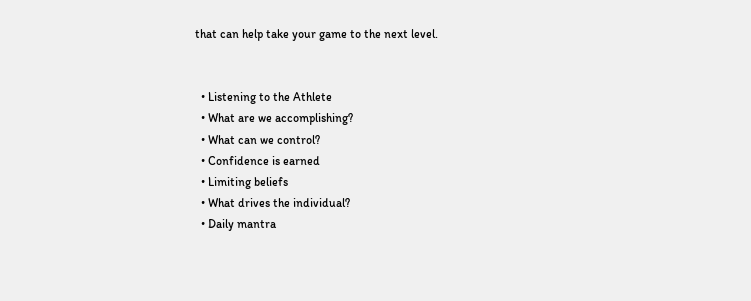that can help take your game to the next level.


  • Listening to the Athlete
  • What are we accomplishing?
  • What can we control?
  • Confidence is earned
  • Limiting beliefs
  • What drives the individual?
  • Daily mantra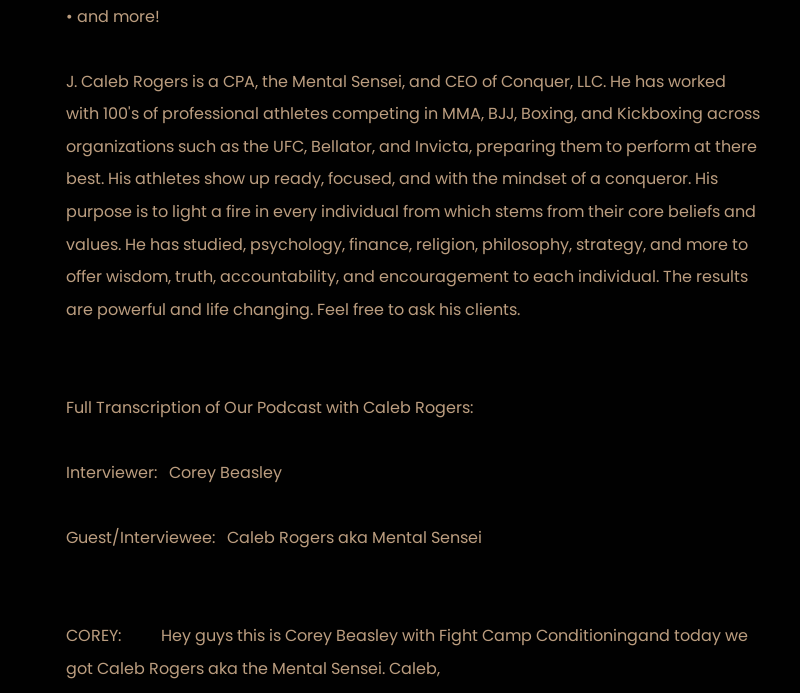• and more!

J. Caleb Rogers is a CPA, the Mental Sensei, and CEO of Conquer, LLC. He has worked with 100's of professional athletes competing in MMA, BJJ, Boxing, and Kickboxing across organizations such as the UFC, Bellator, and Invicta, preparing them to perform at there best. His athletes show up ready, focused, and with the mindset of a conqueror. His purpose is to light a fire in every individual from which stems from their core beliefs and values. He has studied, psychology, finance, religion, philosophy, strategy, and more to offer wisdom, truth, accountability, and encouragement to each individual. The results are powerful and life changing. Feel free to ask his clients.


Full Transcription of Our Podcast with Caleb Rogers:

Interviewer:   Corey Beasley

Guest/Interviewee:   Caleb Rogers aka Mental Sensei


COREY:          Hey guys this is Corey Beasley with Fight Camp Conditioningand today we got Caleb Rogers aka the Mental Sensei. Caleb,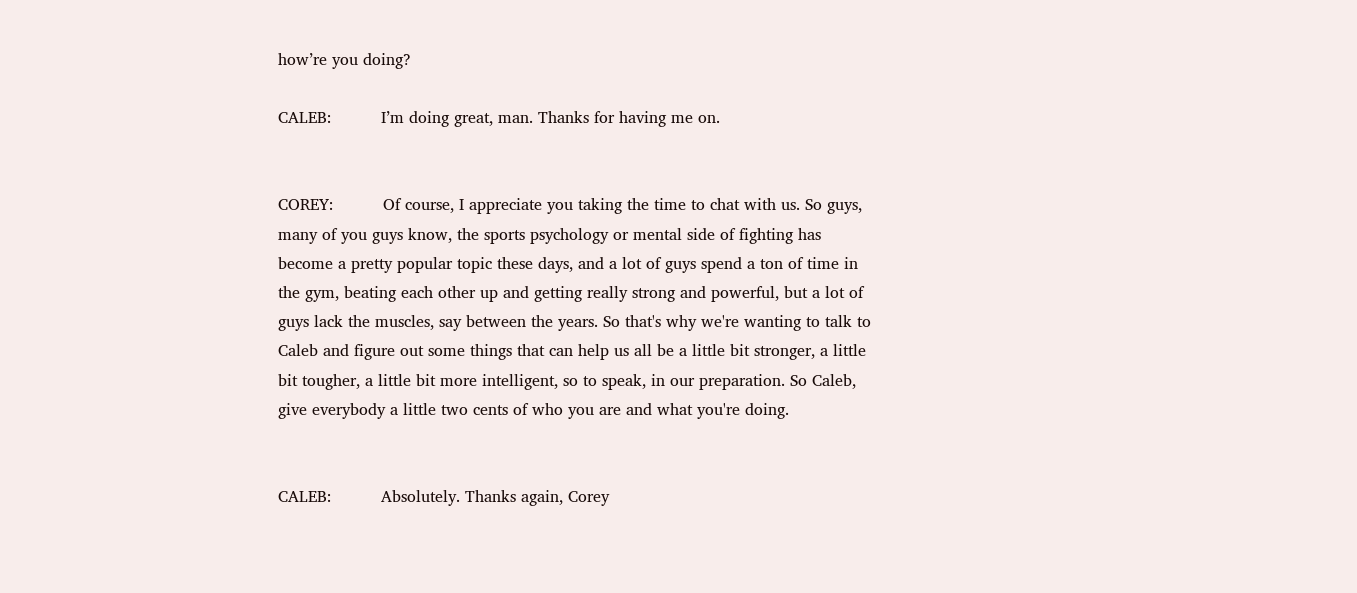how’re you doing?

CALEB:          I’m doing great, man. Thanks for having me on.


COREY:          Of course, I appreciate you taking the time to chat with us. So guys, many of you guys know, the sports psychology or mental side of fighting has become a pretty popular topic these days, and a lot of guys spend a ton of time in the gym, beating each other up and getting really strong and powerful, but a lot of guys lack the muscles, say between the years. So that's why we're wanting to talk to Caleb and figure out some things that can help us all be a little bit stronger, a little bit tougher, a little bit more intelligent, so to speak, in our preparation. So Caleb, give everybody a little two cents of who you are and what you're doing.


CALEB:          Absolutely. Thanks again, Corey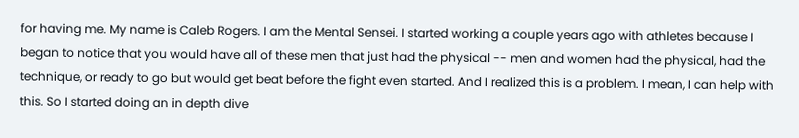for having me. My name is Caleb Rogers. I am the Mental Sensei. I started working a couple years ago with athletes because I began to notice that you would have all of these men that just had the physical -- men and women had the physical, had the technique, or ready to go but would get beat before the fight even started. And I realized this is a problem. I mean, I can help with this. So I started doing an in depth dive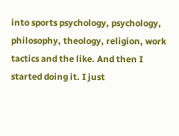into sports psychology, psychology, philosophy, theology, religion, work tactics and the like. And then I started doing it. I just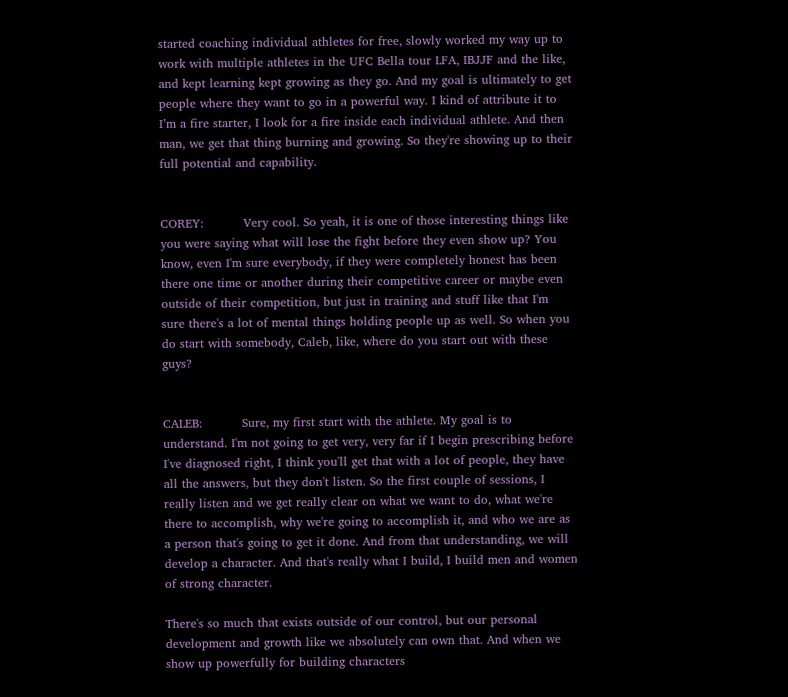started coaching individual athletes for free, slowly worked my way up to work with multiple athletes in the UFC Bella tour LFA, IBJJF and the like, and kept learning kept growing as they go. And my goal is ultimately to get people where they want to go in a powerful way. I kind of attribute it to I’m a fire starter, I look for a fire inside each individual athlete. And then man, we get that thing burning and growing. So they're showing up to their full potential and capability.


COREY:          Very cool. So yeah, it is one of those interesting things like you were saying what will lose the fight before they even show up? You know, even I'm sure everybody, if they were completely honest has been there one time or another during their competitive career or maybe even outside of their competition, but just in training and stuff like that I'm sure there's a lot of mental things holding people up as well. So when you do start with somebody, Caleb, like, where do you start out with these guys?


CALEB:          Sure, my first start with the athlete. My goal is to understand. I'm not going to get very, very far if I begin prescribing before I've diagnosed right, I think you'll get that with a lot of people, they have all the answers, but they don't listen. So the first couple of sessions, I really listen and we get really clear on what we want to do, what we're there to accomplish, why we're going to accomplish it, and who we are as a person that's going to get it done. And from that understanding, we will develop a character. And that's really what I build, I build men and women of strong character.

There's so much that exists outside of our control, but our personal development and growth like we absolutely can own that. And when we show up powerfully for building characters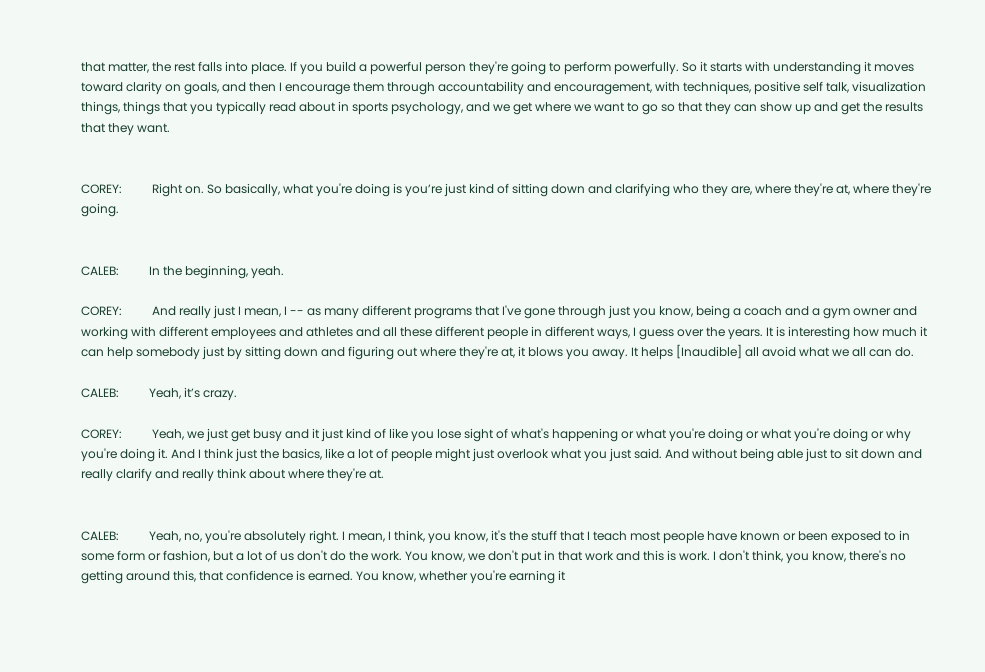that matter, the rest falls into place. If you build a powerful person they're going to perform powerfully. So it starts with understanding it moves toward clarity on goals, and then I encourage them through accountability and encouragement, with techniques, positive self talk, visualization things, things that you typically read about in sports psychology, and we get where we want to go so that they can show up and get the results that they want.


COREY:          Right on. So basically, what you're doing is you’re just kind of sitting down and clarifying who they are, where they're at, where they're going.


CALEB:          In the beginning, yeah.

COREY:          And really just I mean, I -- as many different programs that I've gone through just you know, being a coach and a gym owner and working with different employees and athletes and all these different people in different ways, I guess over the years. It is interesting how much it can help somebody just by sitting down and figuring out where they're at, it blows you away. It helps [Inaudible] all avoid what we all can do.

CALEB:          Yeah, it’s crazy.

COREY:          Yeah, we just get busy and it just kind of like you lose sight of what's happening or what you're doing or what you're doing or why you're doing it. And I think just the basics, like a lot of people might just overlook what you just said. And without being able just to sit down and really clarify and really think about where they're at.


CALEB:          Yeah, no, you're absolutely right. I mean, I think, you know, it's the stuff that I teach most people have known or been exposed to in some form or fashion, but a lot of us don't do the work. You know, we don't put in that work and this is work. I don't think, you know, there's no getting around this, that confidence is earned. You know, whether you're earning it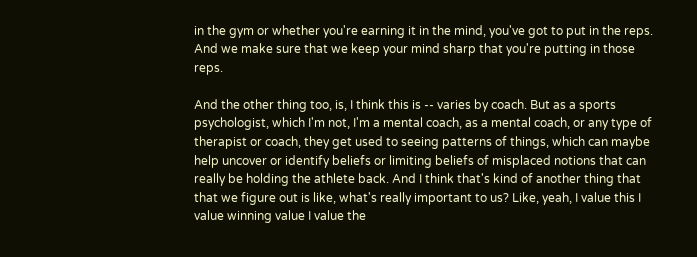in the gym or whether you're earning it in the mind, you've got to put in the reps. And we make sure that we keep your mind sharp that you're putting in those reps.

And the other thing too, is, I think this is -- varies by coach. But as a sports psychologist, which I'm not, I'm a mental coach, as a mental coach, or any type of therapist or coach, they get used to seeing patterns of things, which can maybe help uncover or identify beliefs or limiting beliefs of misplaced notions that can really be holding the athlete back. And I think that's kind of another thing that that we figure out is like, what's really important to us? Like, yeah, I value this I value winning value I value the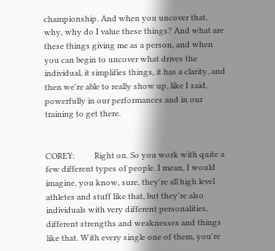championship. And when you uncover that, why, why do I value these things? And what are these things giving me as a person, and when you can begin to uncover what drives the individual, it simplifies things, it has a clarity, and then we're able to really show up, like I said, powerfully in our performances and in our training to get there.


COREY:          Right on. So you work with quite a few different types of people. I mean, I would imagine, you know, sure, they're all high level athletes and stuff like that, but they're also individuals with very different personalities, different strengths and weaknesses and things like that. With every single one of them, you're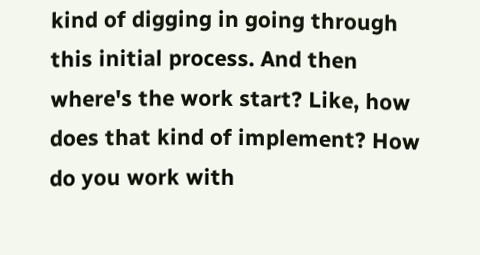kind of digging in going through this initial process. And then where's the work start? Like, how does that kind of implement? How do you work with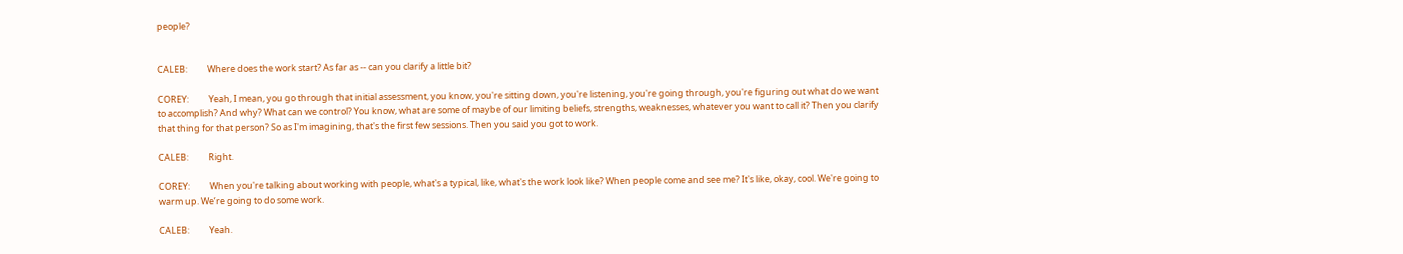people?


CALEB:          Where does the work start? As far as -- can you clarify a little bit?

COREY:          Yeah, I mean, you go through that initial assessment, you know, you're sitting down, you're listening, you're going through, you're figuring out what do we want to accomplish? And why? What can we control? You know, what are some of maybe of our limiting beliefs, strengths, weaknesses, whatever you want to call it? Then you clarify that thing for that person? So as I'm imagining, that's the first few sessions. Then you said you got to work.

CALEB:          Right.

COREY:          When you're talking about working with people, what's a typical, like, what's the work look like? When people come and see me? It's like, okay, cool. We're going to warm up. We’re going to do some work.

CALEB:          Yeah.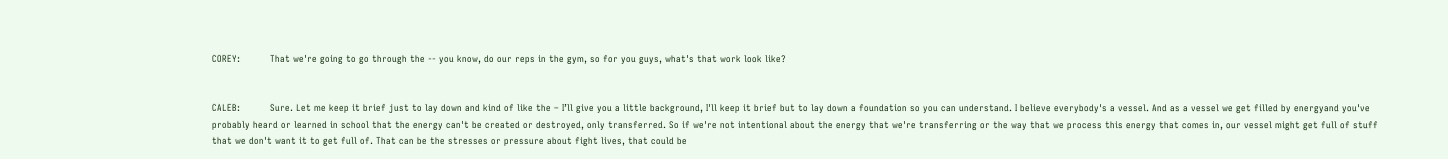COREY:          That we're going to go through the -- you know, do our reps in the gym, so for you guys, what's that work look like?


CALEB:          Sure. Let me keep it brief just to lay down and kind of like the – I’ll give you a little background, I'll keep it brief but to lay down a foundation so you can understand. I believe everybody's a vessel. And as a vessel we get filled by energyand you've probably heard or learned in school that the energy can't be created or destroyed, only transferred. So if we're not intentional about the energy that we're transferring or the way that we process this energy that comes in, our vessel might get full of stuff that we don't want it to get full of. That can be the stresses or pressure about fight lives, that could be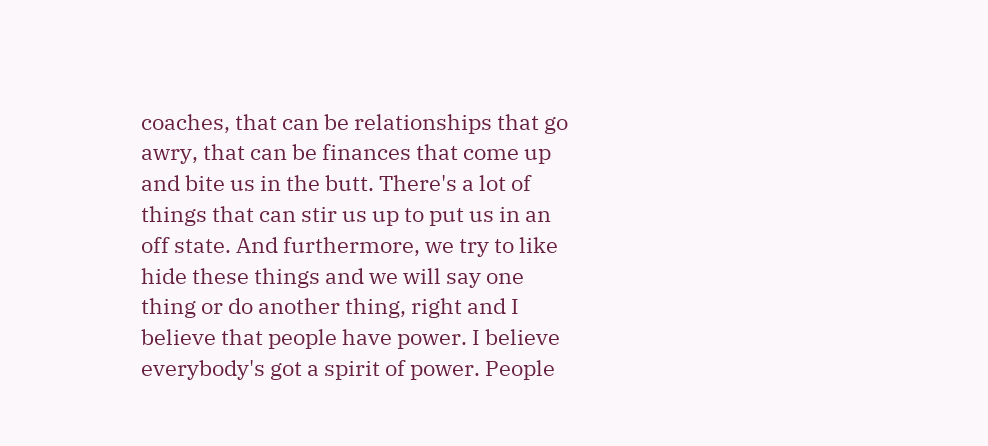coaches, that can be relationships that go awry, that can be finances that come up and bite us in the butt. There's a lot of things that can stir us up to put us in an off state. And furthermore, we try to like hide these things and we will say one thing or do another thing, right and I believe that people have power. I believe everybody's got a spirit of power. People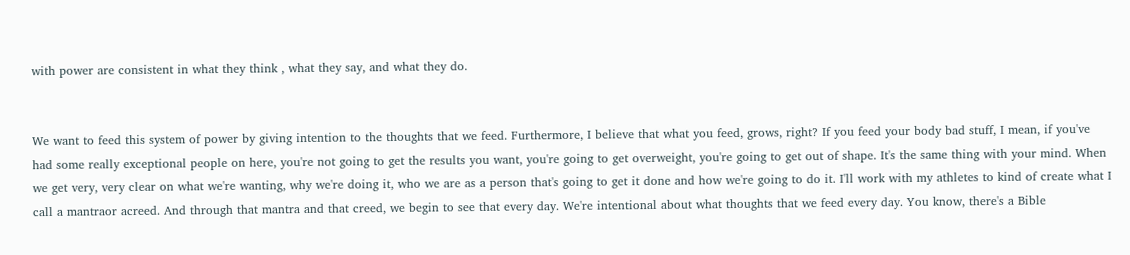with power are consistent in what they think , what they say, and what they do.


We want to feed this system of power by giving intention to the thoughts that we feed. Furthermore, I believe that what you feed, grows, right? If you feed your body bad stuff, I mean, if you've had some really exceptional people on here, you're not going to get the results you want, you're going to get overweight, you're going to get out of shape. It's the same thing with your mind. When we get very, very clear on what we're wanting, why we're doing it, who we are as a person that's going to get it done and how we're going to do it. I'll work with my athletes to kind of create what I call a mantraor acreed. And through that mantra and that creed, we begin to see that every day. We're intentional about what thoughts that we feed every day. You know, there's a Bible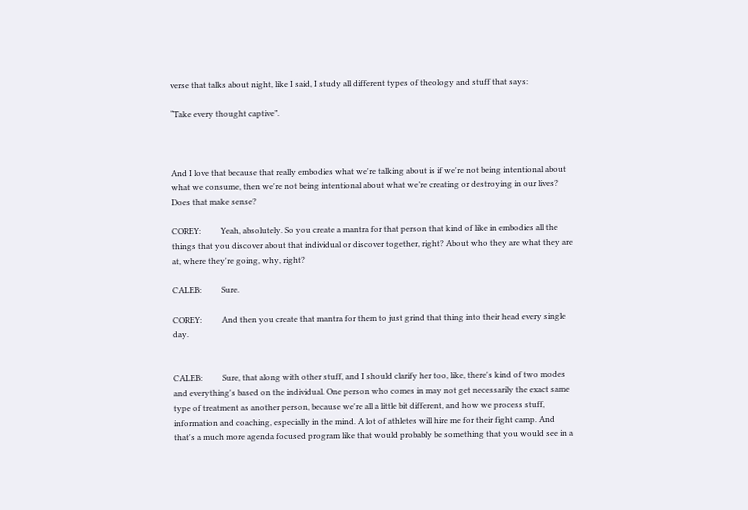verse that talks about night, like I said, I study all different types of theology and stuff that says:

“Take every thought captive”.



And I love that because that really embodies what we're talking about is if we're not being intentional about what we consume, then we're not being intentional about what we’re creating or destroying in our lives? Does that make sense?

COREY:          Yeah, absolutely. So you create a mantra for that person that kind of like in embodies all the things that you discover about that individual or discover together, right? About who they are what they are at, where they're going, why, right?

CALEB:          Sure.

COREY:          And then you create that mantra for them to just grind that thing into their head every single day.


CALEB:          Sure, that along with other stuff, and I should clarify her too, like, there's kind of two modes and everything's based on the individual. One person who comes in may not get necessarily the exact same type of treatment as another person, because we're all a little bit different, and how we process stuff, information and coaching, especially in the mind. A lot of athletes will hire me for their fight camp. And that's a much more agenda focused program like that would probably be something that you would see in a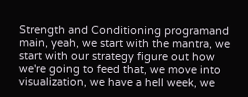Strength and Conditioning programand main, yeah, we start with the mantra, we start with our strategy figure out how we're going to feed that, we move into visualization, we have a hell week, we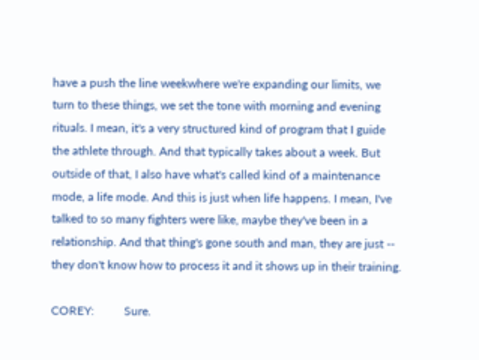have a push the line weekwhere we're expanding our limits, we turn to these things, we set the tone with morning and evening rituals. I mean, it's a very structured kind of program that I guide the athlete through. And that typically takes about a week. But outside of that, I also have what's called kind of a maintenance mode, a life mode. And this is just when life happens. I mean, I've talked to so many fighters were like, maybe they've been in a relationship. And that thing's gone south and man, they are just -- they don't know how to process it and it shows up in their training.

COREY:          Sure.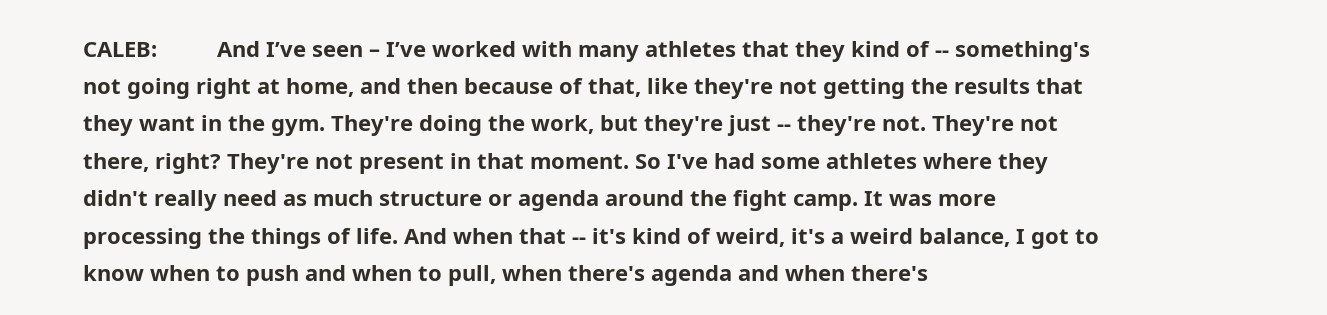CALEB:          And I’ve seen – I’ve worked with many athletes that they kind of -- something's not going right at home, and then because of that, like they're not getting the results that they want in the gym. They're doing the work, but they're just -- they're not. They're not there, right? They're not present in that moment. So I've had some athletes where they didn't really need as much structure or agenda around the fight camp. It was more processing the things of life. And when that -- it's kind of weird, it's a weird balance, I got to know when to push and when to pull, when there's agenda and when there's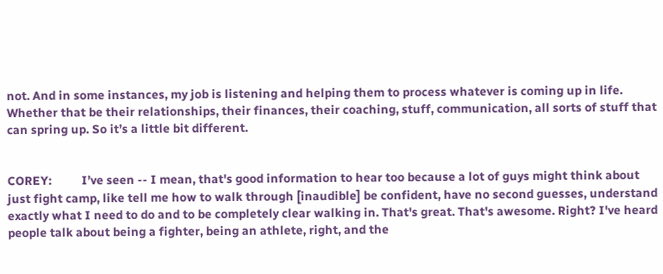not. And in some instances, my job is listening and helping them to process whatever is coming up in life. Whether that be their relationships, their finances, their coaching, stuff, communication, all sorts of stuff that can spring up. So it’s a little bit different.


COREY:          I’ve seen -- I mean, that's good information to hear too because a lot of guys might think about just fight camp, like tell me how to walk through [inaudible] be confident, have no second guesses, understand exactly what I need to do and to be completely clear walking in. That's great. That's awesome. Right? I've heard people talk about being a fighter, being an athlete, right, and the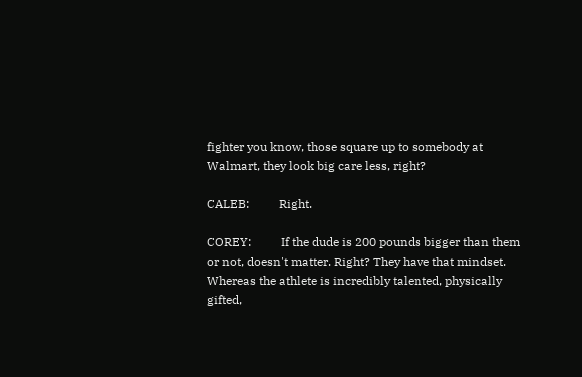fighter you know, those square up to somebody at Walmart, they look big care less, right?

CALEB:          Right.

COREY:          If the dude is 200 pounds bigger than them or not, doesn't matter. Right? They have that mindset. Whereas the athlete is incredibly talented, physically gifted,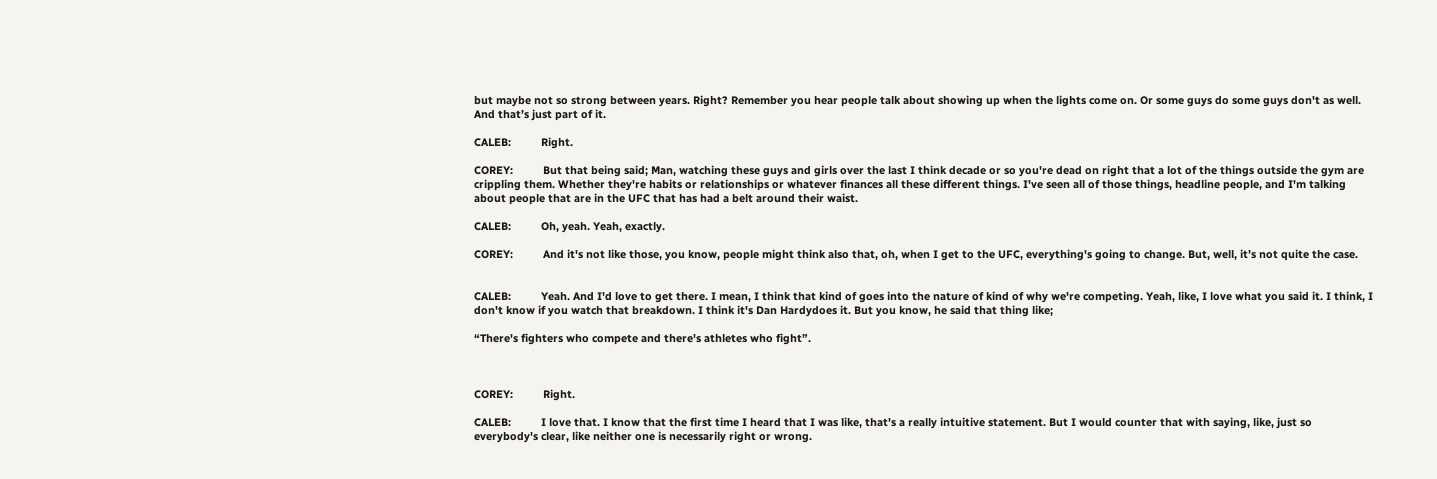but maybe not so strong between years. Right? Remember you hear people talk about showing up when the lights come on. Or some guys do some guys don't as well. And that’s just part of it.

CALEB:          Right.

COREY:          But that being said; Man, watching these guys and girls over the last I think decade or so you're dead on right that a lot of the things outside the gym are crippling them. Whether they're habits or relationships or whatever finances all these different things. I've seen all of those things, headline people, and I'm talking about people that are in the UFC that has had a belt around their waist.

CALEB:          Oh, yeah. Yeah, exactly.

COREY:          And it's not like those, you know, people might think also that, oh, when I get to the UFC, everything's going to change. But, well, it’s not quite the case.


CALEB:          Yeah. And I'd love to get there. I mean, I think that kind of goes into the nature of kind of why we're competing. Yeah, like, I love what you said it. I think, I don't know if you watch that breakdown. I think it's Dan Hardydoes it. But you know, he said that thing like;

“There's fighters who compete and there's athletes who fight”.



COREY:          Right.

CALEB:          I love that. I know that the first time I heard that I was like, that's a really intuitive statement. But I would counter that with saying, like, just so everybody's clear, like neither one is necessarily right or wrong.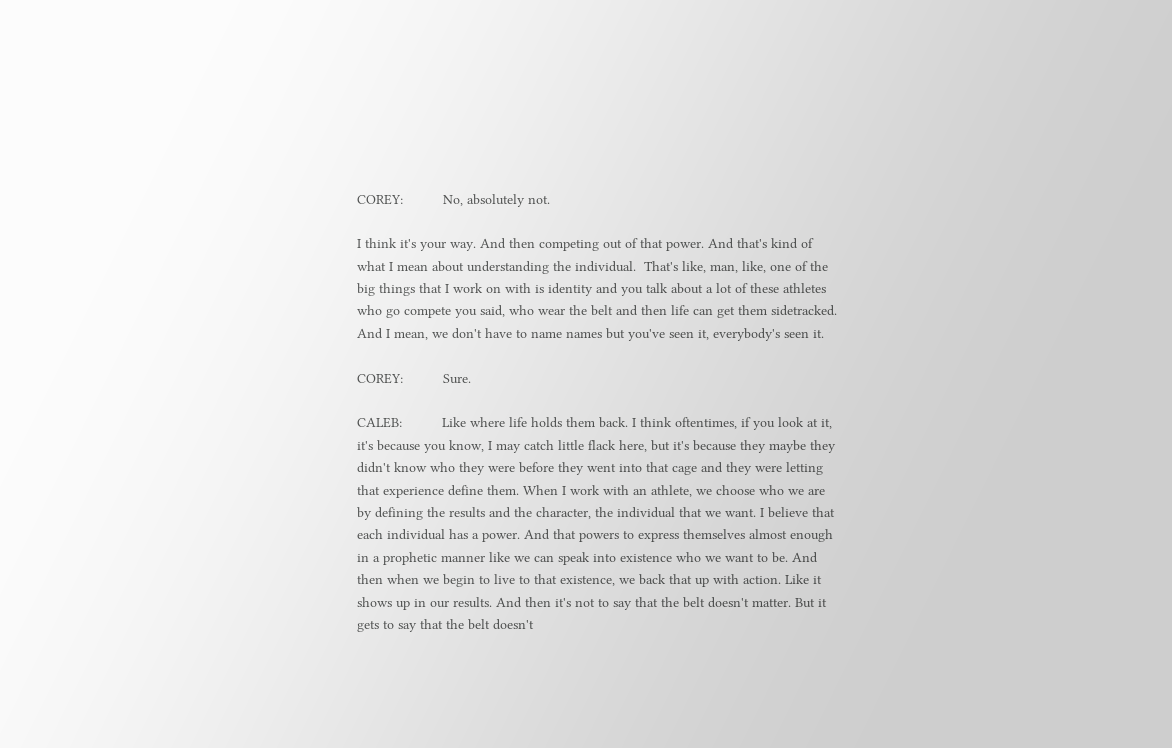COREY:          No, absolutely not.

I think it's your way. And then competing out of that power. And that's kind of what I mean about understanding the individual.  That's like, man, like, one of the big things that I work on with is identity and you talk about a lot of these athletes who go compete you said, who wear the belt and then life can get them sidetracked. And I mean, we don't have to name names but you've seen it, everybody's seen it.

COREY:          Sure.

CALEB:          Like where life holds them back. I think oftentimes, if you look at it, it's because you know, I may catch little flack here, but it's because they maybe they didn't know who they were before they went into that cage and they were letting that experience define them. When I work with an athlete, we choose who we are by defining the results and the character, the individual that we want. I believe that each individual has a power. And that powers to express themselves almost enough in a prophetic manner like we can speak into existence who we want to be. And then when we begin to live to that existence, we back that up with action. Like it shows up in our results. And then it's not to say that the belt doesn't matter. But it gets to say that the belt doesn't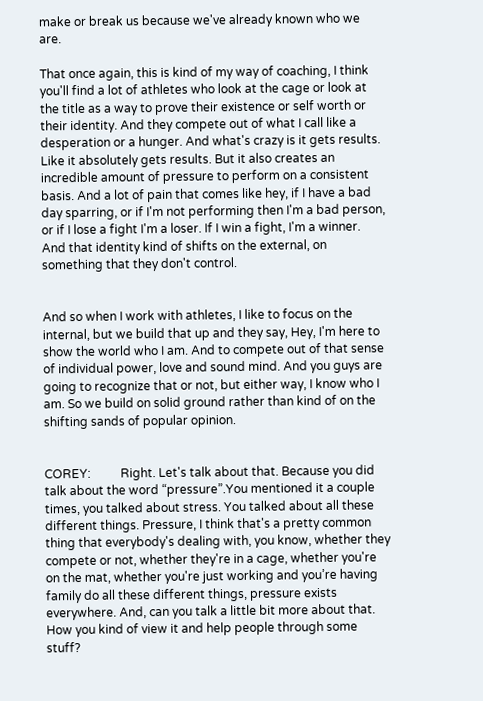make or break us because we've already known who we are.

That once again, this is kind of my way of coaching, I think you'll find a lot of athletes who look at the cage or look at the title as a way to prove their existence or self worth or their identity. And they compete out of what I call like a desperation or a hunger. And what's crazy is it gets results. Like it absolutely gets results. But it also creates an incredible amount of pressure to perform on a consistent basis. And a lot of pain that comes like hey, if I have a bad day sparring, or if I'm not performing then I'm a bad person, or if I lose a fight I'm a loser. If I win a fight, I'm a winner. And that identity kind of shifts on the external, on something that they don't control.


And so when I work with athletes, I like to focus on the internal, but we build that up and they say, Hey, I'm here to show the world who I am. And to compete out of that sense of individual power, love and sound mind. And you guys are going to recognize that or not, but either way, I know who I am. So we build on solid ground rather than kind of on the shifting sands of popular opinion.


COREY:          Right. Let's talk about that. Because you did talk about the word “pressure”.You mentioned it a couple times, you talked about stress. You talked about all these different things. Pressure, I think that's a pretty common thing that everybody's dealing with, you know, whether they compete or not, whether they're in a cage, whether you're on the mat, whether you're just working and you’re having family do all these different things, pressure exists everywhere. And, can you talk a little bit more about that. How you kind of view it and help people through some stuff?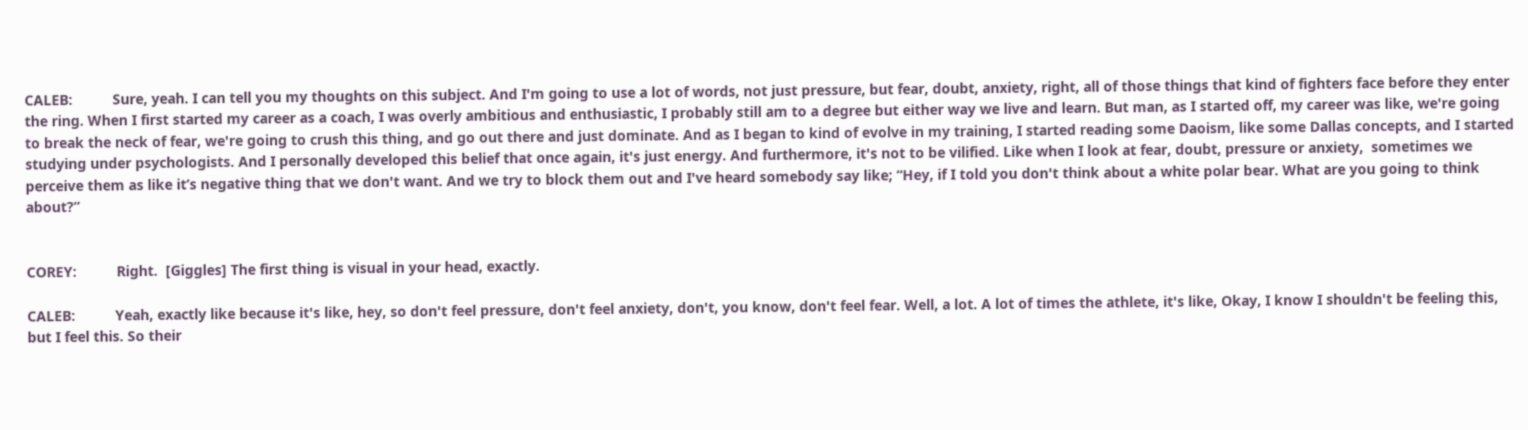CALEB:          Sure, yeah. I can tell you my thoughts on this subject. And I'm going to use a lot of words, not just pressure, but fear, doubt, anxiety, right, all of those things that kind of fighters face before they enter the ring. When I first started my career as a coach, I was overly ambitious and enthusiastic, I probably still am to a degree but either way we live and learn. But man, as I started off, my career was like, we're going to break the neck of fear, we're going to crush this thing, and go out there and just dominate. And as I began to kind of evolve in my training, I started reading some Daoism, like some Dallas concepts, and I started studying under psychologists. And I personally developed this belief that once again, it's just energy. And furthermore, it's not to be vilified. Like when I look at fear, doubt, pressure or anxiety,  sometimes we perceive them as like it’s negative thing that we don't want. And we try to block them out and I've heard somebody say like; “Hey, if I told you don't think about a white polar bear. What are you going to think about?”


COREY:          Right.  [Giggles] The first thing is visual in your head, exactly.

CALEB:          Yeah, exactly like because it's like, hey, so don't feel pressure, don't feel anxiety, don't, you know, don't feel fear. Well, a lot. A lot of times the athlete, it's like, Okay, I know I shouldn't be feeling this, but I feel this. So their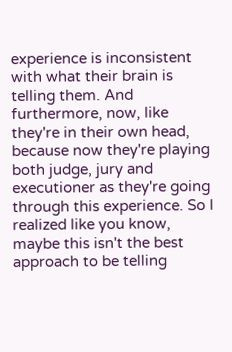experience is inconsistent with what their brain is telling them. And furthermore, now, like they're in their own head, because now they're playing both judge, jury and executioner as they're going through this experience. So I realized like you know, maybe this isn't the best approach to be telling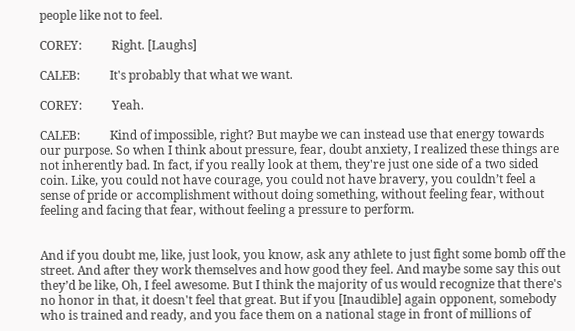people like not to feel.

COREY:          Right. [Laughs]

CALEB:          It's probably that what we want.

COREY:          Yeah.

CALEB:          Kind of impossible, right? But maybe we can instead use that energy towards our purpose. So when I think about pressure, fear, doubt anxiety, I realized these things are not inherently bad. In fact, if you really look at them, they're just one side of a two sided coin. Like, you could not have courage, you could not have bravery, you couldn’t feel a sense of pride or accomplishment without doing something, without feeling fear, without feeling and facing that fear, without feeling a pressure to perform.


And if you doubt me, like, just look, you know, ask any athlete to just fight some bomb off the street. And after they work themselves and how good they feel. And maybe some say this out they’d be like, Oh, I feel awesome. But I think the majority of us would recognize that there's no honor in that, it doesn't feel that great. But if you [Inaudible] again opponent, somebody who is trained and ready, and you face them on a national stage in front of millions of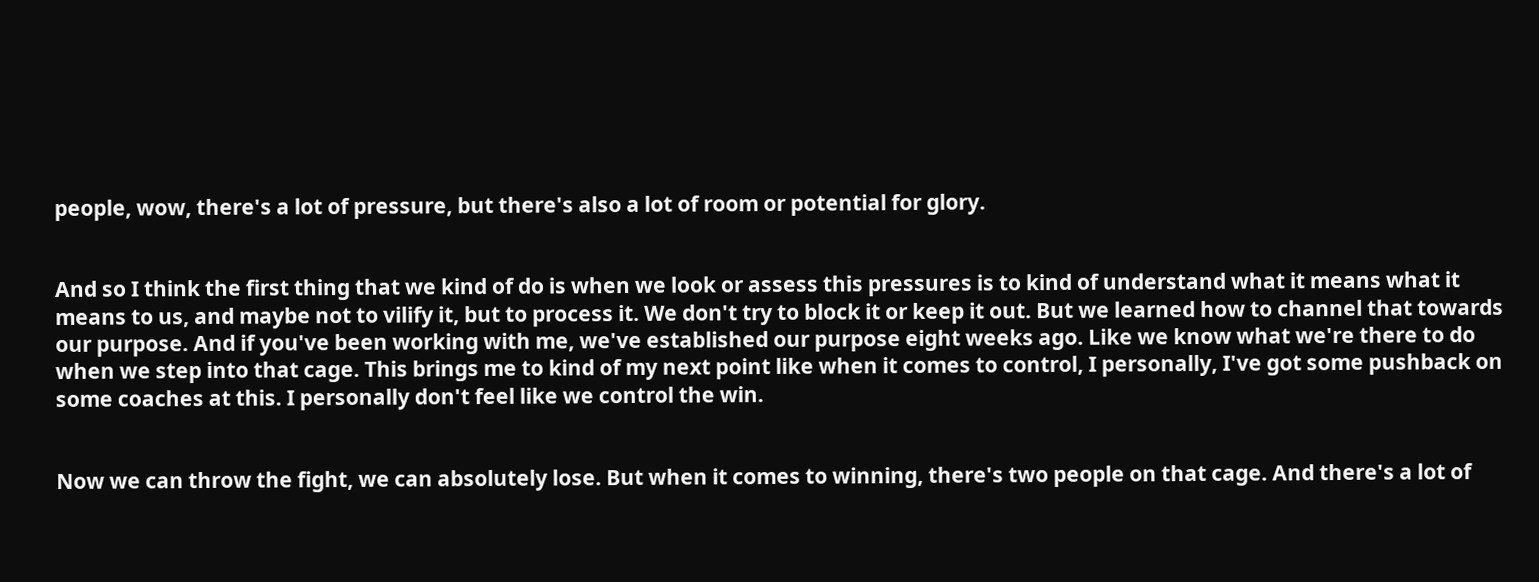people, wow, there's a lot of pressure, but there's also a lot of room or potential for glory.


And so I think the first thing that we kind of do is when we look or assess this pressures is to kind of understand what it means what it means to us, and maybe not to vilify it, but to process it. We don't try to block it or keep it out. But we learned how to channel that towards our purpose. And if you've been working with me, we've established our purpose eight weeks ago. Like we know what we're there to do when we step into that cage. This brings me to kind of my next point like when it comes to control, I personally, I've got some pushback on some coaches at this. I personally don't feel like we control the win.


Now we can throw the fight, we can absolutely lose. But when it comes to winning, there's two people on that cage. And there's a lot of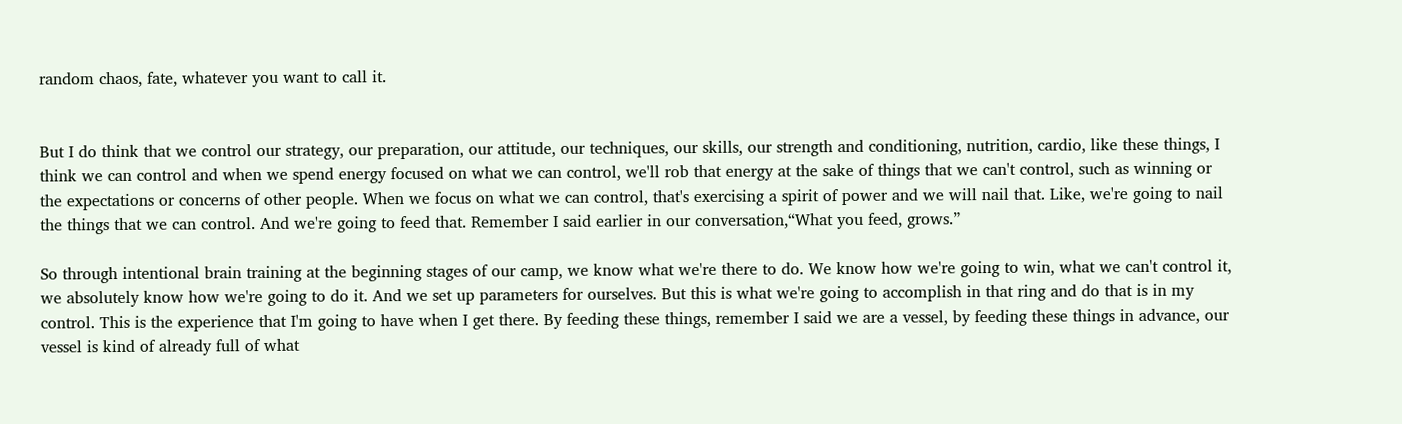random chaos, fate, whatever you want to call it.


But I do think that we control our strategy, our preparation, our attitude, our techniques, our skills, our strength and conditioning, nutrition, cardio, like these things, I think we can control and when we spend energy focused on what we can control, we'll rob that energy at the sake of things that we can't control, such as winning or the expectations or concerns of other people. When we focus on what we can control, that's exercising a spirit of power and we will nail that. Like, we're going to nail the things that we can control. And we're going to feed that. Remember I said earlier in our conversation,“What you feed, grows.”

So through intentional brain training at the beginning stages of our camp, we know what we're there to do. We know how we're going to win, what we can't control it, we absolutely know how we're going to do it. And we set up parameters for ourselves. But this is what we're going to accomplish in that ring and do that is in my control. This is the experience that I'm going to have when I get there. By feeding these things, remember I said we are a vessel, by feeding these things in advance, our vessel is kind of already full of what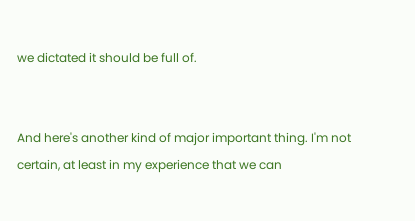we dictated it should be full of.


And here's another kind of major important thing. I'm not certain, at least in my experience that we can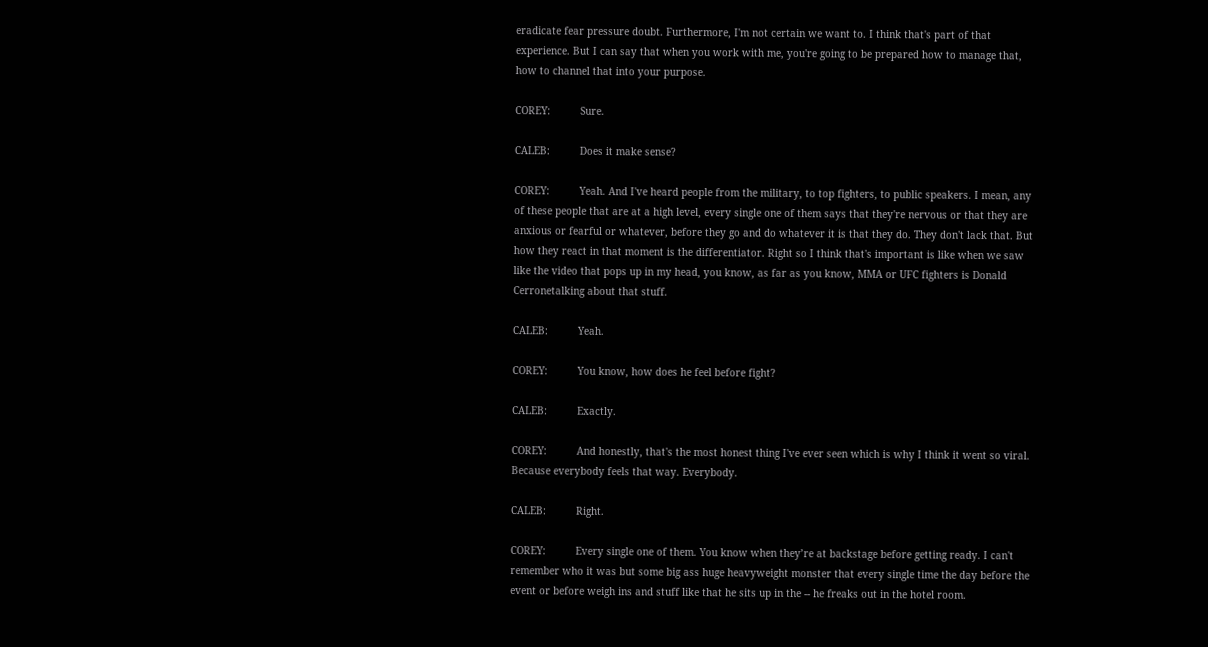eradicate fear pressure doubt. Furthermore, I'm not certain we want to. I think that's part of that experience. But I can say that when you work with me, you're going to be prepared how to manage that, how to channel that into your purpose.

COREY:          Sure.

CALEB:          Does it make sense?

COREY:          Yeah. And I've heard people from the military, to top fighters, to public speakers. I mean, any of these people that are at a high level, every single one of them says that they're nervous or that they are anxious or fearful or whatever, before they go and do whatever it is that they do. They don't lack that. But how they react in that moment is the differentiator. Right so I think that's important is like when we saw like the video that pops up in my head, you know, as far as you know, MMA or UFC fighters is Donald Cerronetalking about that stuff.

CALEB:          Yeah.

COREY:          You know, how does he feel before fight?

CALEB:          Exactly.

COREY:          And honestly, that's the most honest thing I've ever seen which is why I think it went so viral. Because everybody feels that way. Everybody.

CALEB:          Right.

COREY:          Every single one of them. You know when they’re at backstage before getting ready. I can't remember who it was but some big ass huge heavyweight monster that every single time the day before the event or before weigh ins and stuff like that he sits up in the -- he freaks out in the hotel room.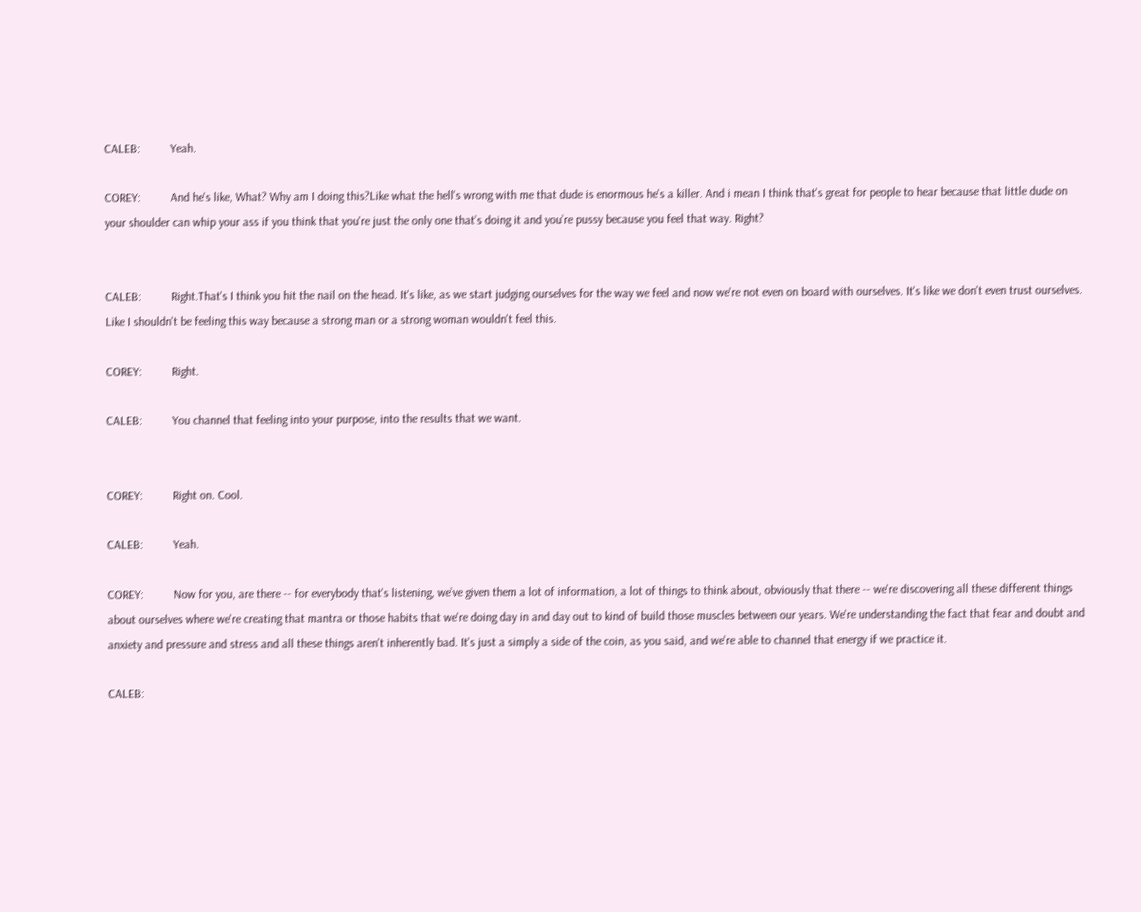CALEB:          Yeah.

COREY:          And he's like, What? Why am I doing this?Like what the hell's wrong with me that dude is enormous he's a killer. And i mean I think that's great for people to hear because that little dude on your shoulder can whip your ass if you think that you're just the only one that’s doing it and you’re pussy because you feel that way. Right?


CALEB:          Right.That's I think you hit the nail on the head. It's like, as we start judging ourselves for the way we feel and now we're not even on board with ourselves. It's like we don't even trust ourselves. Like I shouldn't be feeling this way because a strong man or a strong woman wouldn't feel this.

COREY:          Right.

CALEB:          You channel that feeling into your purpose, into the results that we want.


COREY:          Right on. Cool.

CALEB:          Yeah.

COREY:          Now for you, are there -- for everybody that's listening, we’ve given them a lot of information, a lot of things to think about, obviously that there -- we're discovering all these different things about ourselves where we're creating that mantra or those habits that we're doing day in and day out to kind of build those muscles between our years. We're understanding the fact that fear and doubt and anxiety and pressure and stress and all these things aren't inherently bad. It's just a simply a side of the coin, as you said, and we're able to channel that energy if we practice it.

CALEB: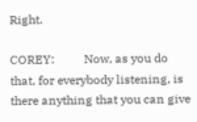Right.

COREY:          Now, as you do that, for everybody listening, is there anything that you can give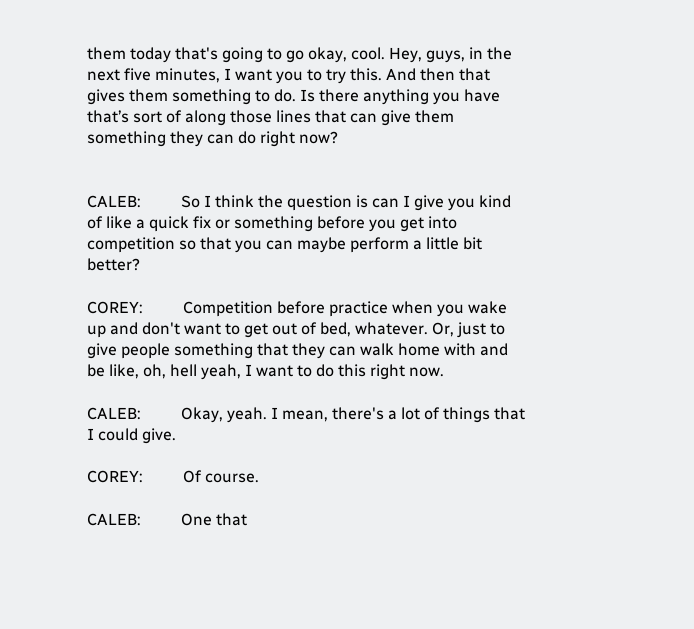them today that's going to go okay, cool. Hey, guys, in the next five minutes, I want you to try this. And then that gives them something to do. Is there anything you have that’s sort of along those lines that can give them something they can do right now?


CALEB:          So I think the question is can I give you kind of like a quick fix or something before you get into competition so that you can maybe perform a little bit better?

COREY:          Competition before practice when you wake up and don't want to get out of bed, whatever. Or, just to give people something that they can walk home with and be like, oh, hell yeah, I want to do this right now.

CALEB:          Okay, yeah. I mean, there's a lot of things that I could give.

COREY:          Of course.

CALEB:          One that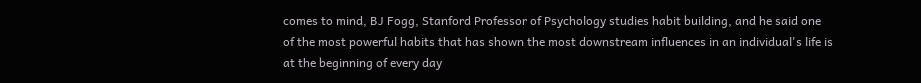comes to mind, BJ Fogg, Stanford Professor of Psychology studies habit building, and he said one of the most powerful habits that has shown the most downstream influences in an individual's life is at the beginning of every day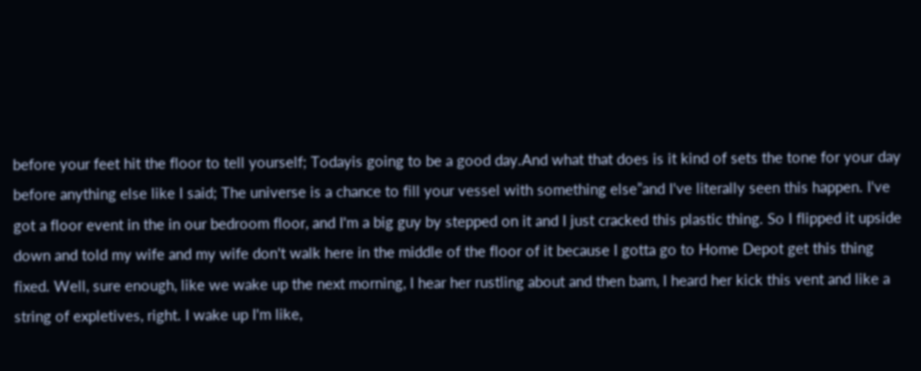before your feet hit the floor to tell yourself; Todayis going to be a good day.And what that does is it kind of sets the tone for your day before anything else like I said; The universe is a chance to fill your vessel with something else”and I've literally seen this happen. I've got a floor event in the in our bedroom floor, and I'm a big guy by stepped on it and I just cracked this plastic thing. So I flipped it upside down and told my wife and my wife don't walk here in the middle of the floor of it because I gotta go to Home Depot get this thing fixed. Well, sure enough, like we wake up the next morning, I hear her rustling about and then bam, I heard her kick this vent and like a string of expletives, right. I wake up I'm like,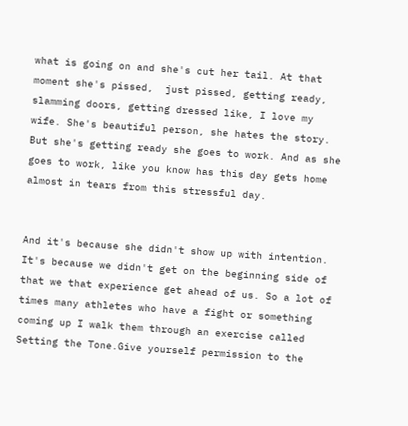what is going on and she's cut her tail. At that moment she's pissed,  just pissed, getting ready, slamming doors, getting dressed like, I love my wife. She's beautiful person, she hates the story. But she's getting ready she goes to work. And as she goes to work, like you know has this day gets home almost in tears from this stressful day.


And it's because she didn't show up with intention. It's because we didn't get on the beginning side of that we that experience get ahead of us. So a lot of times many athletes who have a fight or something coming up I walk them through an exercise called Setting the Tone.Give yourself permission to the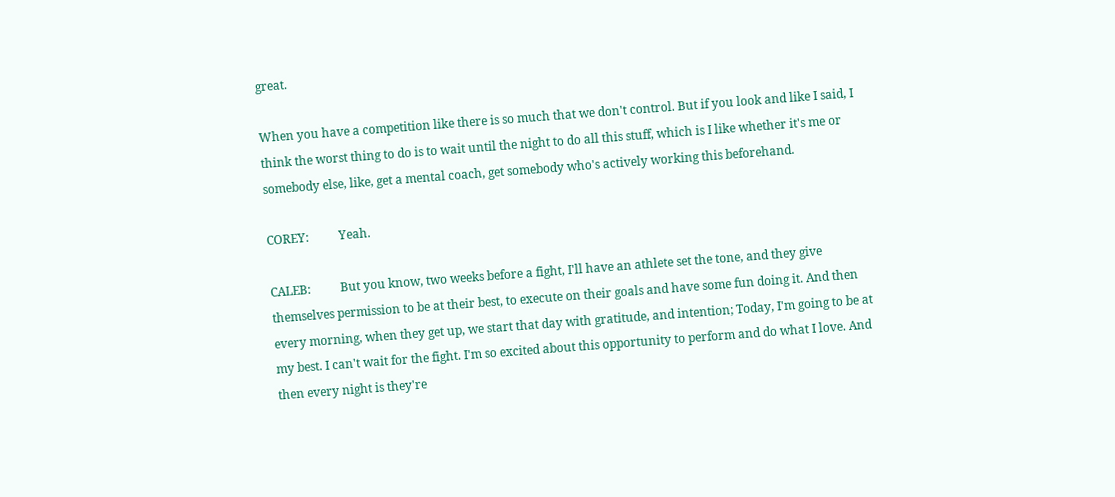great.

When you have a competition like there is so much that we don't control. But if you look and like I said, I think the worst thing to do is to wait until the night to do all this stuff, which is I like whether it's me or somebody else, like, get a mental coach, get somebody who's actively working this beforehand.

COREY:          Yeah.

CALEB:          But you know, two weeks before a fight, I'll have an athlete set the tone, and they give themselves permission to be at their best, to execute on their goals and have some fun doing it. And then every morning, when they get up, we start that day with gratitude, and intention; Today, I'm going to be at my best. I can't wait for the fight. I'm so excited about this opportunity to perform and do what I love. And then every night is they're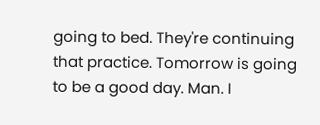going to bed. They're continuing that practice. Tomorrow is going to be a good day. Man. I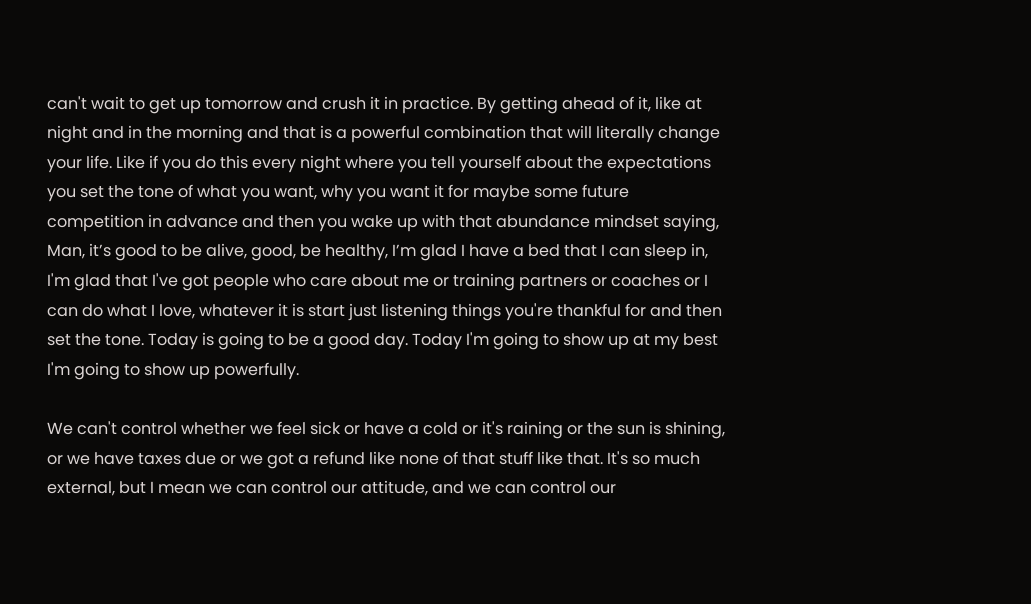can't wait to get up tomorrow and crush it in practice. By getting ahead of it, like at night and in the morning and that is a powerful combination that will literally change your life. Like if you do this every night where you tell yourself about the expectations you set the tone of what you want, why you want it for maybe some future competition in advance and then you wake up with that abundance mindset saying, Man, it’s good to be alive, good, be healthy, I’m glad I have a bed that I can sleep in, I'm glad that I've got people who care about me or training partners or coaches or I can do what I love, whatever it is start just listening things you're thankful for and then set the tone. Today is going to be a good day. Today I'm going to show up at my best I'm going to show up powerfully.

We can't control whether we feel sick or have a cold or it's raining or the sun is shining, or we have taxes due or we got a refund like none of that stuff like that. It's so much external, but I mean we can control our attitude, and we can control our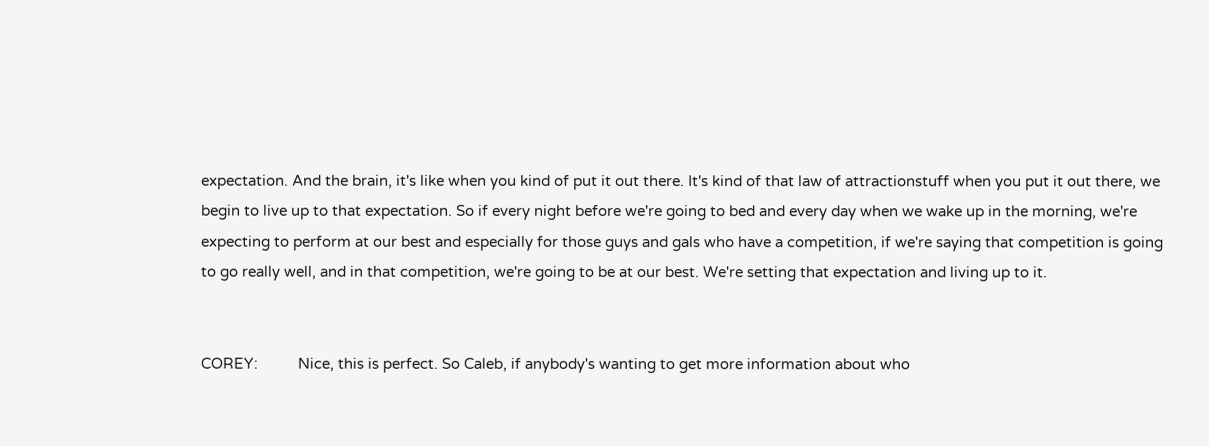expectation. And the brain, it's like when you kind of put it out there. It's kind of that law of attractionstuff when you put it out there, we begin to live up to that expectation. So if every night before we're going to bed and every day when we wake up in the morning, we're expecting to perform at our best and especially for those guys and gals who have a competition, if we're saying that competition is going to go really well, and in that competition, we're going to be at our best. We're setting that expectation and living up to it.


COREY:          Nice, this is perfect. So Caleb, if anybody's wanting to get more information about who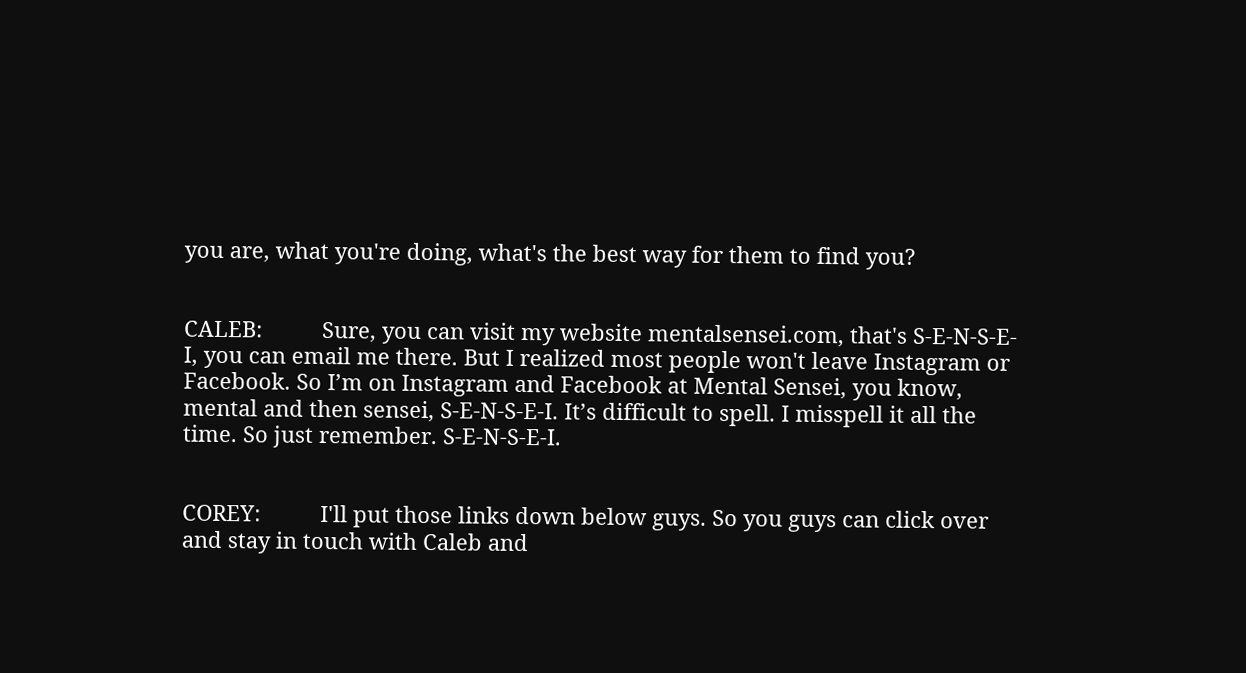you are, what you're doing, what's the best way for them to find you?


CALEB:          Sure, you can visit my website mentalsensei.com, that's S-E-N-S-E-I, you can email me there. But I realized most people won't leave Instagram or Facebook. So I’m on Instagram and Facebook at Mental Sensei, you know, mental and then sensei, S-E-N-S-E-I. It’s difficult to spell. I misspell it all the time. So just remember. S-E-N-S-E-I.


COREY:          I'll put those links down below guys. So you guys can click over and stay in touch with Caleb and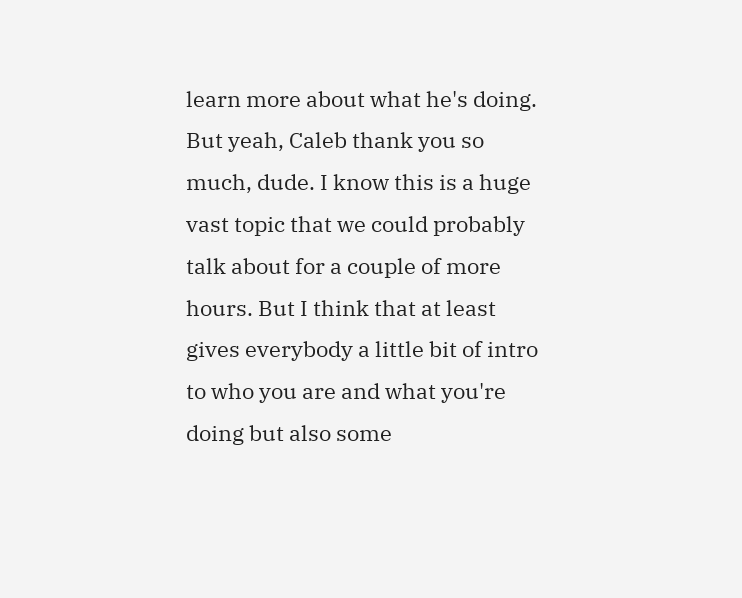learn more about what he's doing. But yeah, Caleb thank you so much, dude. I know this is a huge vast topic that we could probably talk about for a couple of more hours. But I think that at least gives everybody a little bit of intro to who you are and what you're doing but also some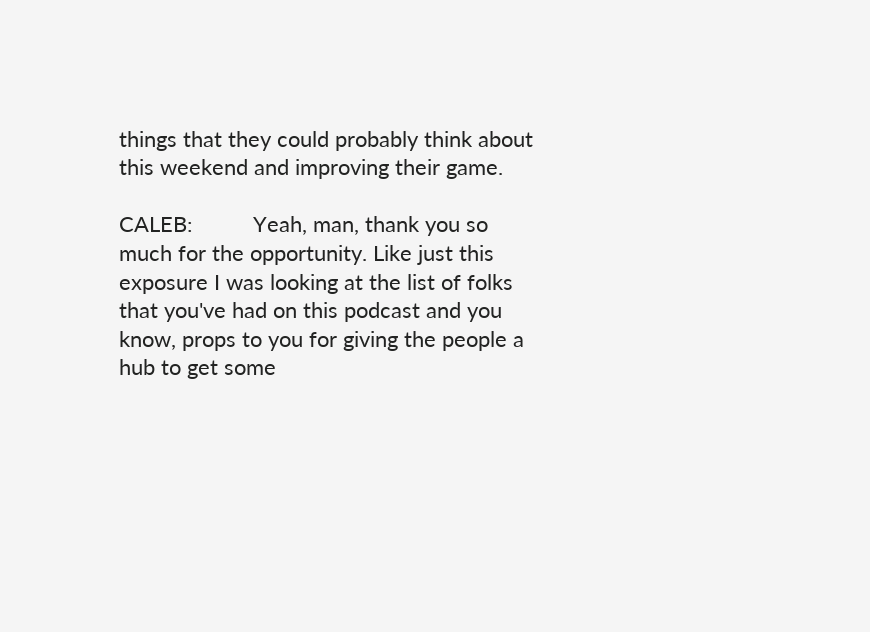things that they could probably think about this weekend and improving their game.

CALEB:          Yeah, man, thank you so much for the opportunity. Like just this exposure I was looking at the list of folks that you've had on this podcast and you know, props to you for giving the people a hub to get some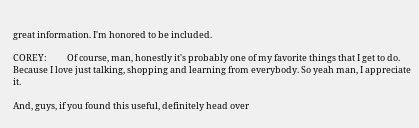great information. I'm honored to be included.

COREY:          Of course, man, honestly it's probably one of my favorite things that I get to do. Because I love just talking, shopping and learning from everybody. So yeah man, I appreciate it.

And, guys, if you found this useful, definitely head over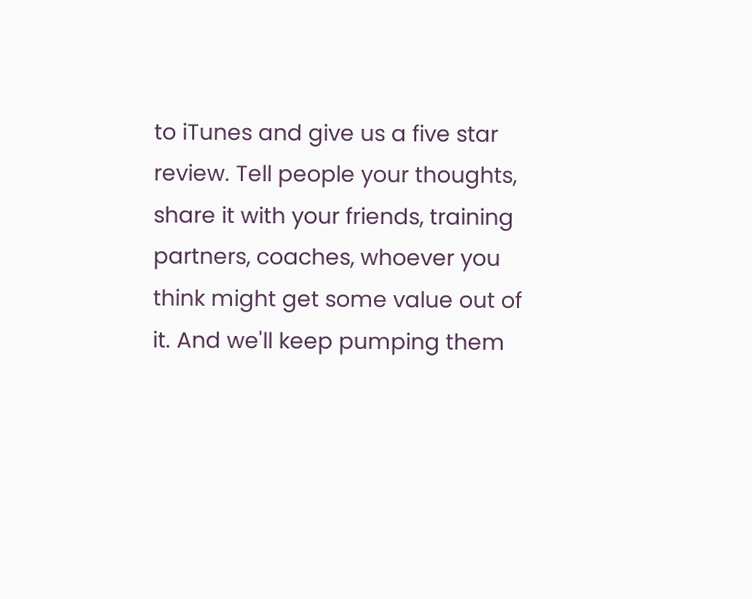to iTunes and give us a five star review. Tell people your thoughts, share it with your friends, training partners, coaches, whoever you think might get some value out of it. And we'll keep pumping them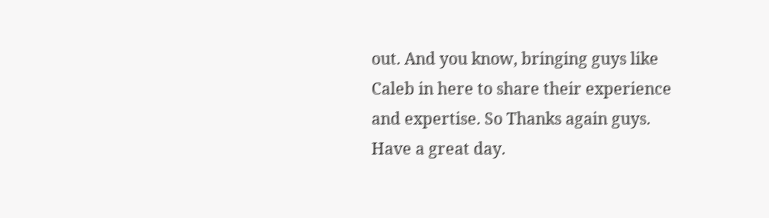out. And you know, bringing guys like Caleb in here to share their experience and expertise. So Thanks again guys. Have a great day.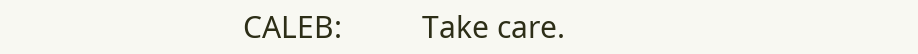CALEB:          Take care.